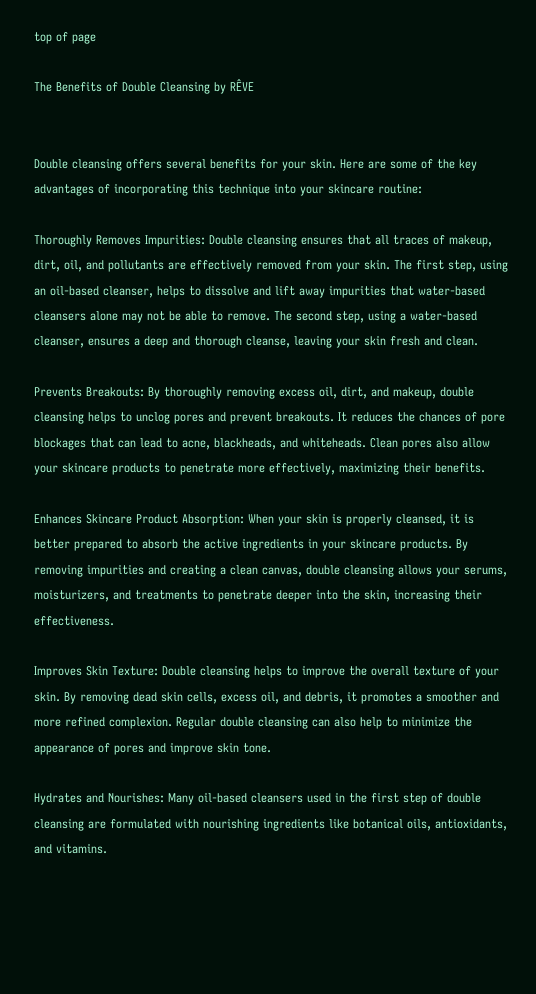top of page

The Benefits of Double Cleansing by RÊVE


Double cleansing offers several benefits for your skin. Here are some of the key advantages of incorporating this technique into your skincare routine:

Thoroughly Removes Impurities: Double cleansing ensures that all traces of makeup, dirt, oil, and pollutants are effectively removed from your skin. The first step, using an oil-based cleanser, helps to dissolve and lift away impurities that water-based cleansers alone may not be able to remove. The second step, using a water-based cleanser, ensures a deep and thorough cleanse, leaving your skin fresh and clean.

Prevents Breakouts: By thoroughly removing excess oil, dirt, and makeup, double cleansing helps to unclog pores and prevent breakouts. It reduces the chances of pore blockages that can lead to acne, blackheads, and whiteheads. Clean pores also allow your skincare products to penetrate more effectively, maximizing their benefits.

Enhances Skincare Product Absorption: When your skin is properly cleansed, it is better prepared to absorb the active ingredients in your skincare products. By removing impurities and creating a clean canvas, double cleansing allows your serums, moisturizers, and treatments to penetrate deeper into the skin, increasing their effectiveness.

Improves Skin Texture: Double cleansing helps to improve the overall texture of your skin. By removing dead skin cells, excess oil, and debris, it promotes a smoother and more refined complexion. Regular double cleansing can also help to minimize the appearance of pores and improve skin tone.

Hydrates and Nourishes: Many oil-based cleansers used in the first step of double cleansing are formulated with nourishing ingredients like botanical oils, antioxidants, and vitamins.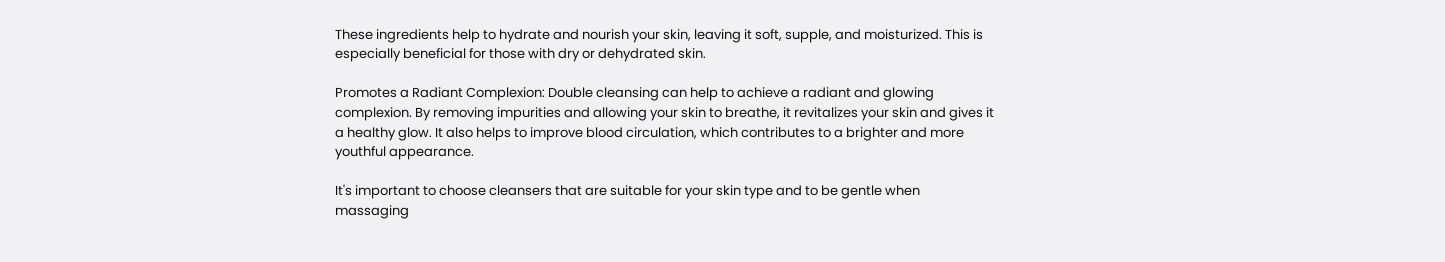These ingredients help to hydrate and nourish your skin, leaving it soft, supple, and moisturized. This is especially beneficial for those with dry or dehydrated skin.

Promotes a Radiant Complexion: Double cleansing can help to achieve a radiant and glowing complexion. By removing impurities and allowing your skin to breathe, it revitalizes your skin and gives it a healthy glow. It also helps to improve blood circulation, which contributes to a brighter and more youthful appearance.

It's important to choose cleansers that are suitable for your skin type and to be gentle when massaging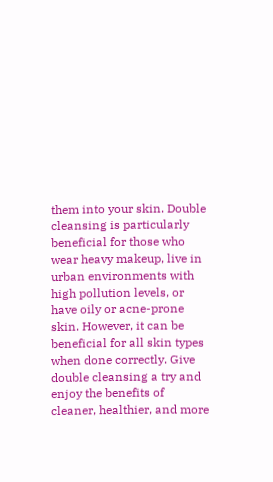them into your skin. Double cleansing is particularly beneficial for those who wear heavy makeup, live in urban environments with high pollution levels, or have oily or acne-prone skin. However, it can be beneficial for all skin types when done correctly. Give double cleansing a try and enjoy the benefits of cleaner, healthier, and more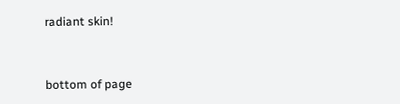radiant skin!


bottom of page